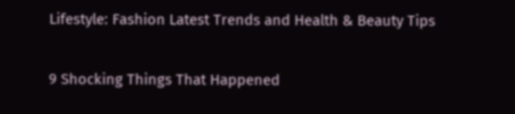Lifestyle: Fashion Latest Trends and Health & Beauty Tips

9 Shocking Things That Happened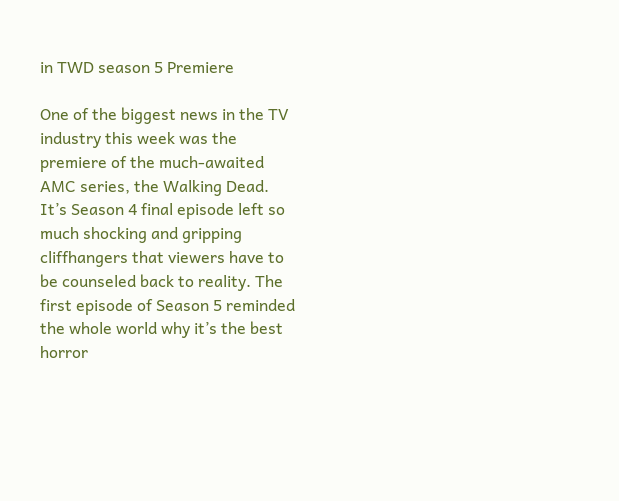in TWD season 5 Premiere

One of the biggest news in the TV industry this week was the premiere of the much-awaited AMC series, the Walking Dead. It’s Season 4 final episode left so much shocking and gripping cliffhangers that viewers have to be counseled back to reality. The first episode of Season 5 reminded the whole world why it’s the best horror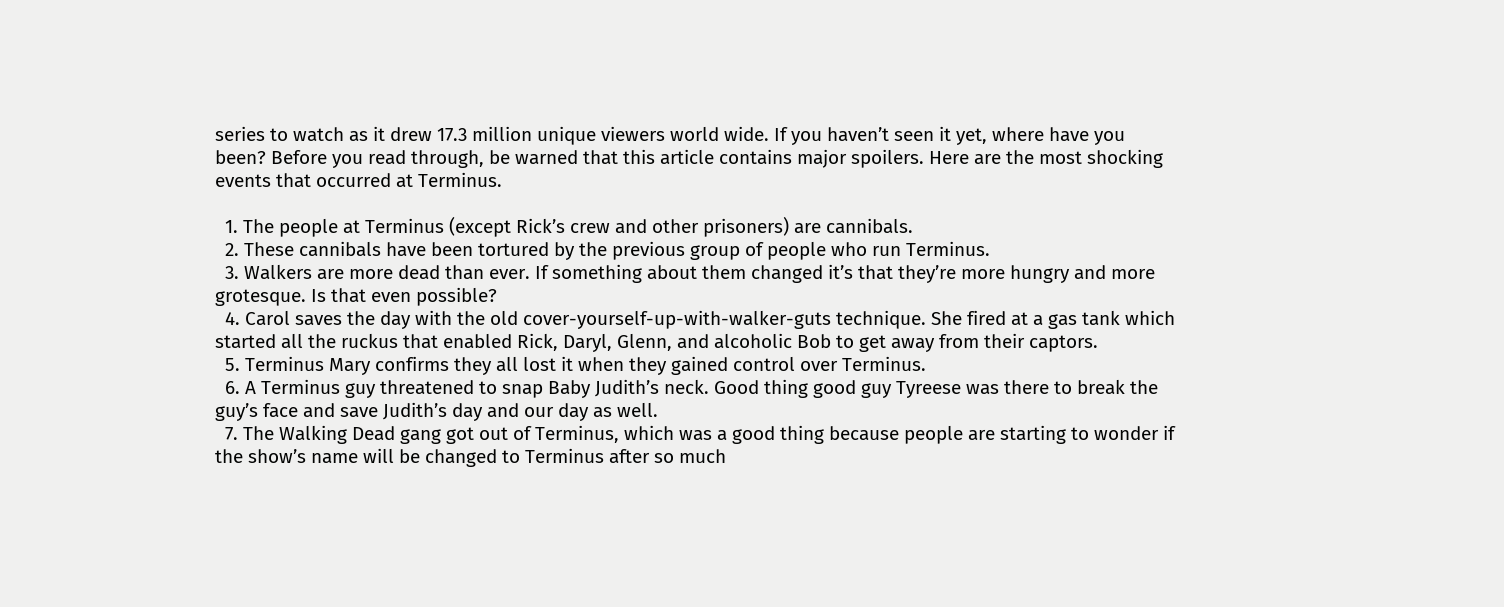series to watch as it drew 17.3 million unique viewers world wide. If you haven’t seen it yet, where have you been? Before you read through, be warned that this article contains major spoilers. Here are the most shocking events that occurred at Terminus.

  1. The people at Terminus (except Rick’s crew and other prisoners) are cannibals.
  2. These cannibals have been tortured by the previous group of people who run Terminus.
  3. Walkers are more dead than ever. If something about them changed it’s that they’re more hungry and more grotesque. Is that even possible?
  4. Carol saves the day with the old cover-yourself-up-with-walker-guts technique. She fired at a gas tank which started all the ruckus that enabled Rick, Daryl, Glenn, and alcoholic Bob to get away from their captors.
  5. Terminus Mary confirms they all lost it when they gained control over Terminus.
  6. A Terminus guy threatened to snap Baby Judith’s neck. Good thing good guy Tyreese was there to break the guy’s face and save Judith’s day and our day as well.
  7. The Walking Dead gang got out of Terminus, which was a good thing because people are starting to wonder if the show’s name will be changed to Terminus after so much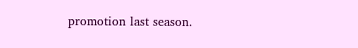promotion last season.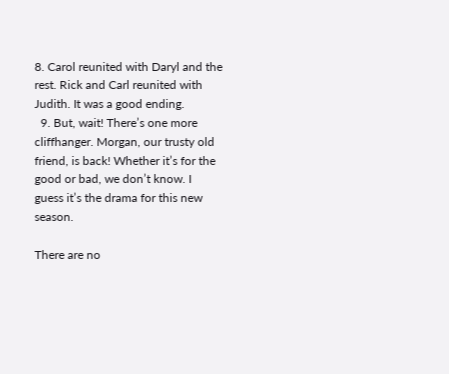8. Carol reunited with Daryl and the rest. Rick and Carl reunited with Judith. It was a good ending.
  9. But, wait! There’s one more cliffhanger. Morgan, our trusty old friend, is back! Whether it’s for the good or bad, we don’t know. I guess it’s the drama for this new season.

There are no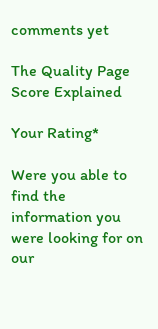comments yet

The Quality Page Score Explained

Your Rating*

Were you able to find the information you were looking for on our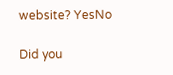website? YesNo

Did you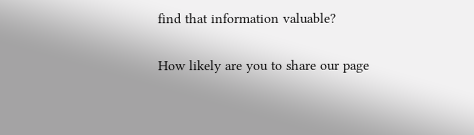find that information valuable?

How likely are you to share our page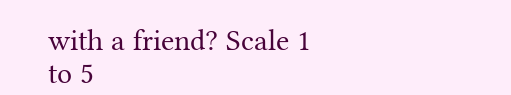with a friend? Scale 1 to 5